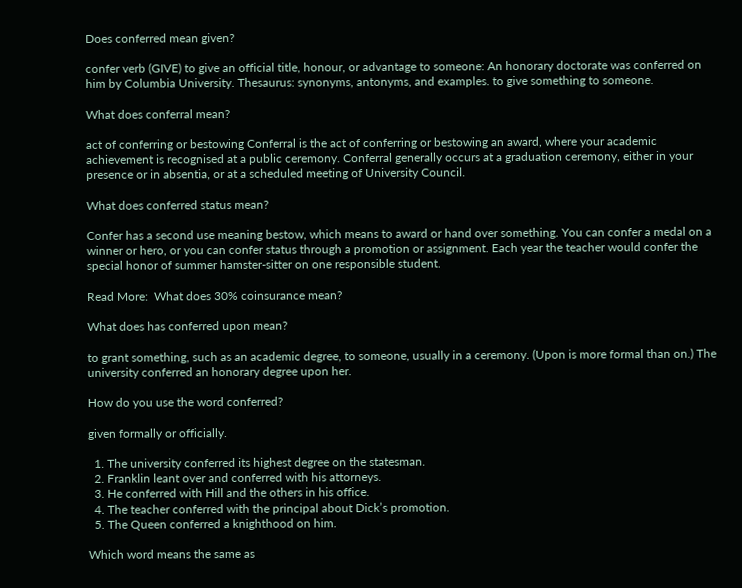Does conferred mean given?

confer verb (GIVE) to give an official title, honour, or advantage to someone: An honorary doctorate was conferred on him by Columbia University. Thesaurus: synonyms, antonyms, and examples. to give something to someone.

What does conferral mean?

act of conferring or bestowing Conferral is the act of conferring or bestowing an award, where your academic achievement is recognised at a public ceremony. Conferral generally occurs at a graduation ceremony, either in your presence or in absentia, or at a scheduled meeting of University Council.

What does conferred status mean?

Confer has a second use meaning bestow, which means to award or hand over something. You can confer a medal on a winner or hero, or you can confer status through a promotion or assignment. Each year the teacher would confer the special honor of summer hamster-sitter on one responsible student.

Read More:  What does 30% coinsurance mean?

What does has conferred upon mean?

to grant something, such as an academic degree, to someone, usually in a ceremony. (Upon is more formal than on.) The university conferred an honorary degree upon her.

How do you use the word conferred?

given formally or officially.

  1. The university conferred its highest degree on the statesman.
  2. Franklin leant over and conferred with his attorneys.
  3. He conferred with Hill and the others in his office.
  4. The teacher conferred with the principal about Dick’s promotion.
  5. The Queen conferred a knighthood on him.

Which word means the same as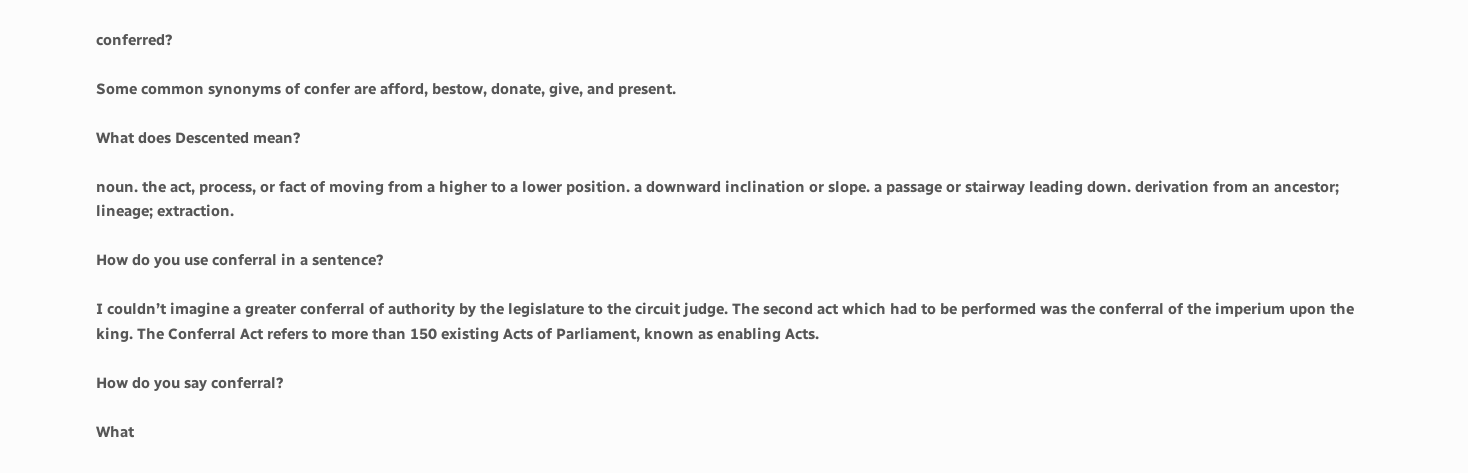conferred?

Some common synonyms of confer are afford, bestow, donate, give, and present.

What does Descented mean?

noun. the act, process, or fact of moving from a higher to a lower position. a downward inclination or slope. a passage or stairway leading down. derivation from an ancestor; lineage; extraction.

How do you use conferral in a sentence?

I couldn’t imagine a greater conferral of authority by the legislature to the circuit judge. The second act which had to be performed was the conferral of the imperium upon the king. The Conferral Act refers to more than 150 existing Acts of Parliament, known as enabling Acts.

How do you say conferral?

What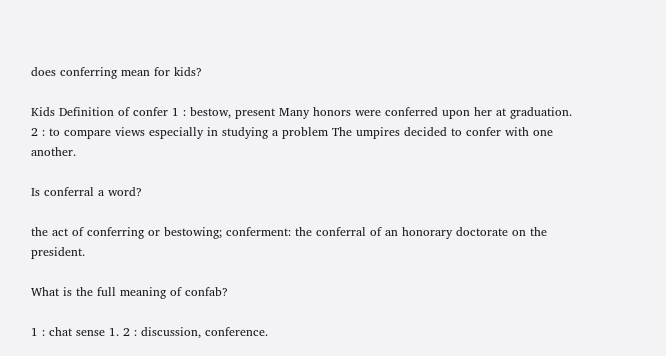does conferring mean for kids?

Kids Definition of confer 1 : bestow, present Many honors were conferred upon her at graduation. 2 : to compare views especially in studying a problem The umpires decided to confer with one another.

Is conferral a word?

the act of conferring or bestowing; conferment: the conferral of an honorary doctorate on the president.

What is the full meaning of confab?

1 : chat sense 1. 2 : discussion, conference.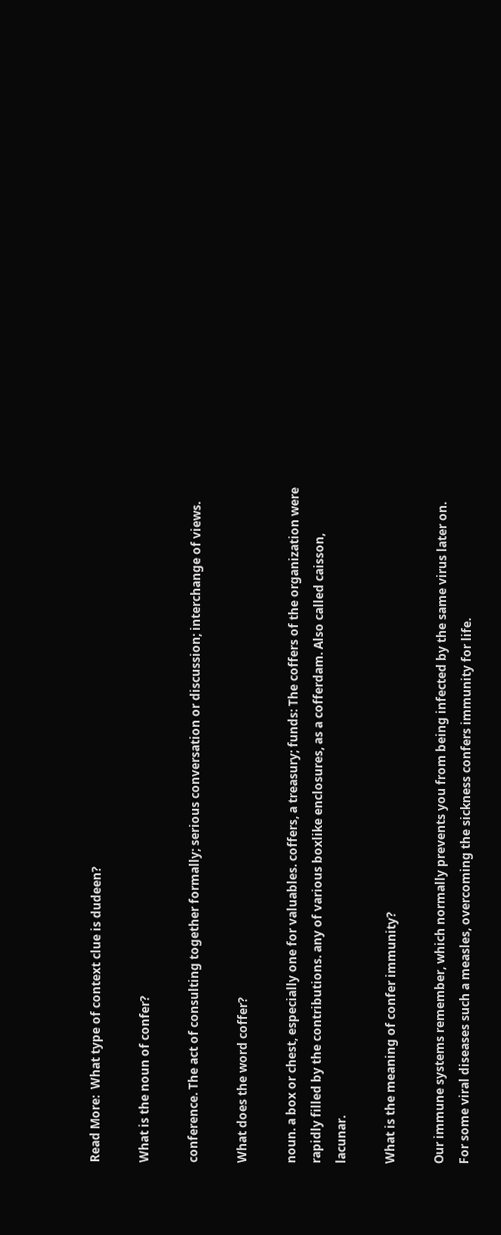Read More:  What type of context clue is dudeen?

What is the noun of confer?

conference. The act of consulting together formally; serious conversation or discussion; interchange of views.

What does the word coffer?

noun. a box or chest, especially one for valuables. coffers, a treasury; funds: The coffers of the organization were rapidly filled by the contributions. any of various boxlike enclosures, as a cofferdam. Also called caisson, lacunar.

What is the meaning of confer immunity?

Our immune systems remember, which normally prevents you from being infected by the same virus later on. For some viral diseases such a measles, overcoming the sickness confers immunity for life.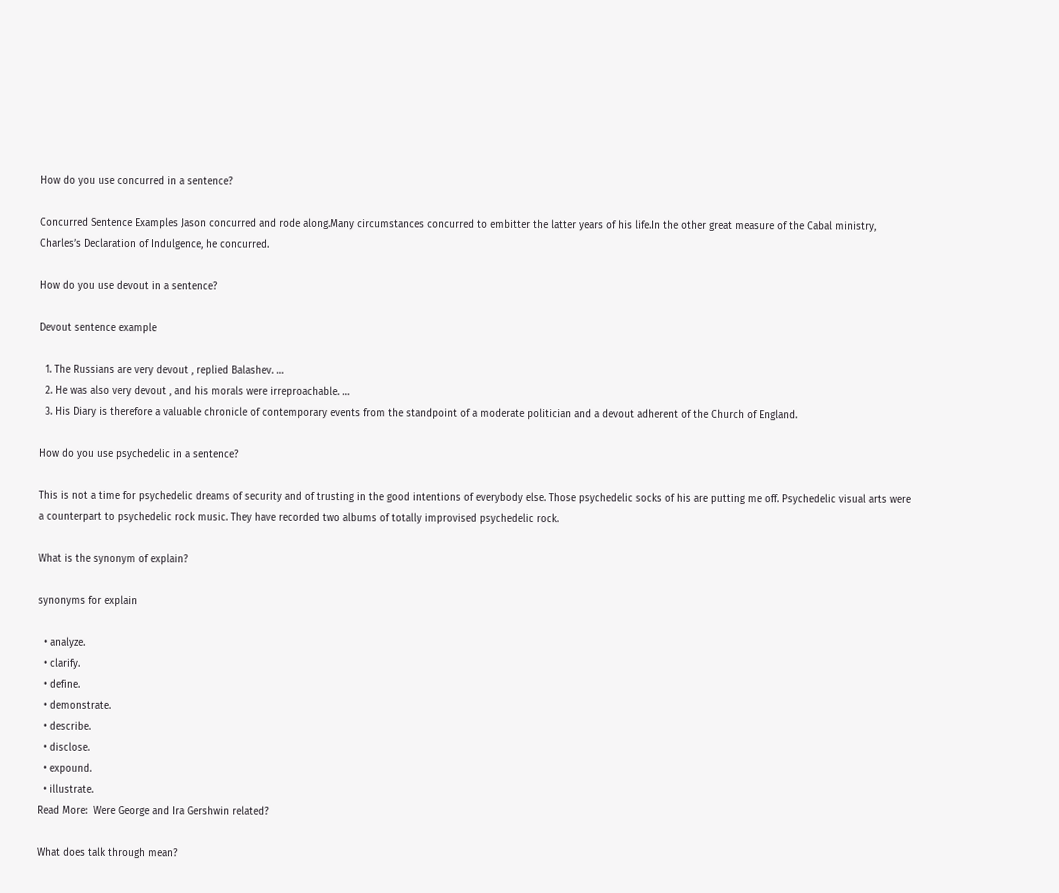How do you use concurred in a sentence?

Concurred Sentence Examples Jason concurred and rode along.Many circumstances concurred to embitter the latter years of his life.In the other great measure of the Cabal ministry, Charles’s Declaration of Indulgence, he concurred.

How do you use devout in a sentence?

Devout sentence example

  1. The Russians are very devout , replied Balashev. …
  2. He was also very devout , and his morals were irreproachable. …
  3. His Diary is therefore a valuable chronicle of contemporary events from the standpoint of a moderate politician and a devout adherent of the Church of England.

How do you use psychedelic in a sentence?

This is not a time for psychedelic dreams of security and of trusting in the good intentions of everybody else. Those psychedelic socks of his are putting me off. Psychedelic visual arts were a counterpart to psychedelic rock music. They have recorded two albums of totally improvised psychedelic rock.

What is the synonym of explain?

synonyms for explain

  • analyze.
  • clarify.
  • define.
  • demonstrate.
  • describe.
  • disclose.
  • expound.
  • illustrate.
Read More:  Were George and Ira Gershwin related?

What does talk through mean?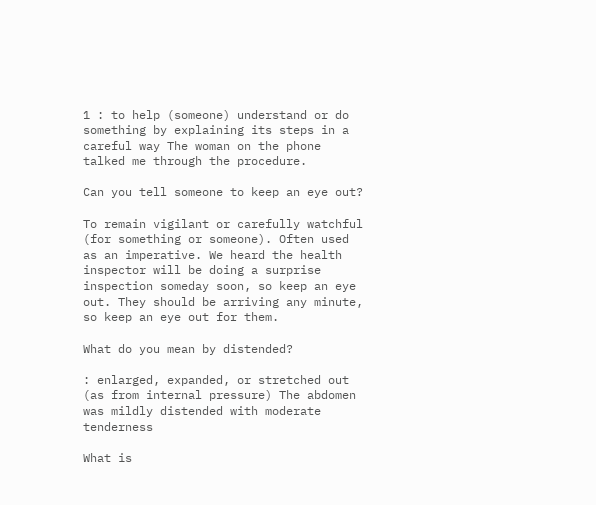1 : to help (someone) understand or do something by explaining its steps in a careful way The woman on the phone talked me through the procedure.

Can you tell someone to keep an eye out?

To remain vigilant or carefully watchful (for something or someone). Often used as an imperative. We heard the health inspector will be doing a surprise inspection someday soon, so keep an eye out. They should be arriving any minute, so keep an eye out for them.

What do you mean by distended?

: enlarged, expanded, or stretched out (as from internal pressure) The abdomen was mildly distended with moderate tenderness

What is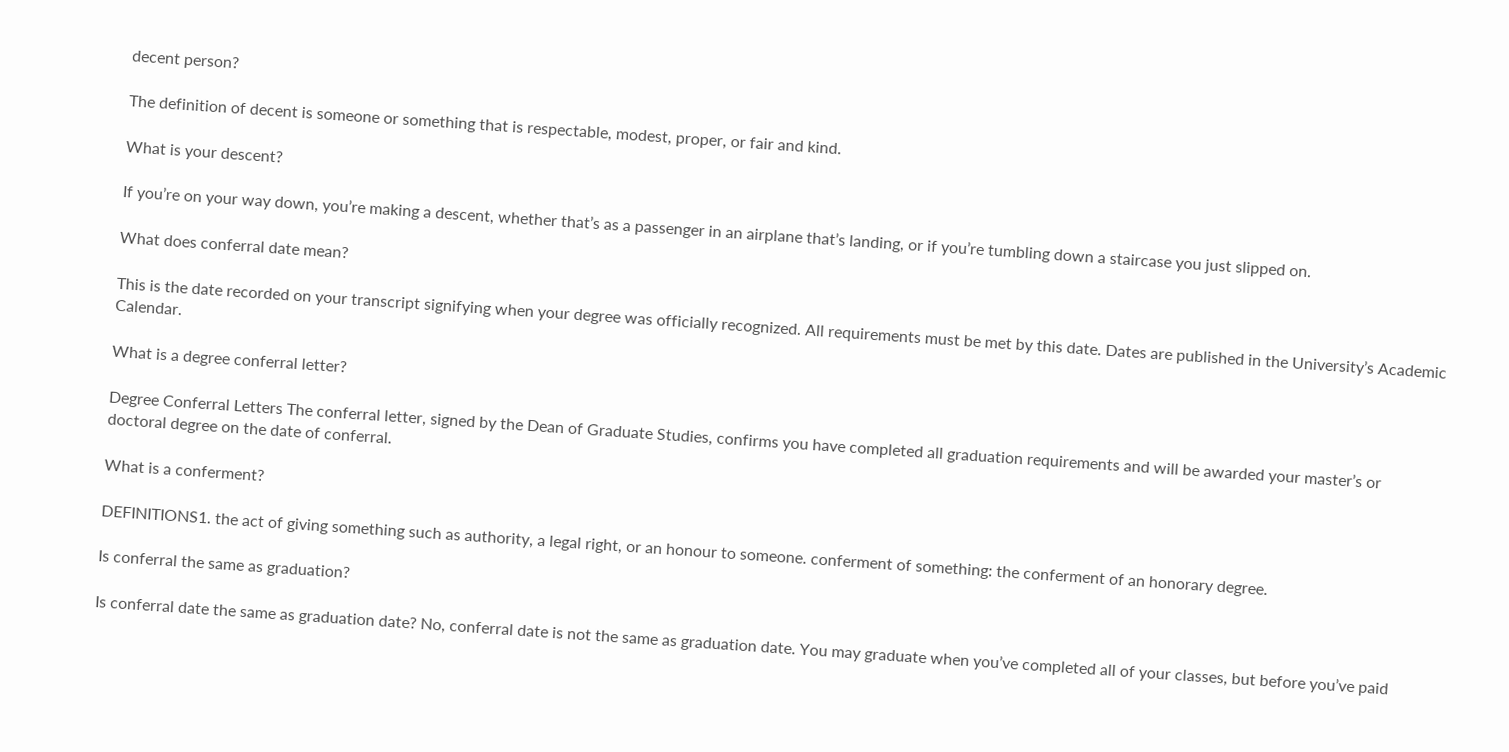decent person?

The definition of decent is someone or something that is respectable, modest, proper, or fair and kind.

What is your descent?

If you’re on your way down, you’re making a descent, whether that’s as a passenger in an airplane that’s landing, or if you’re tumbling down a staircase you just slipped on.

What does conferral date mean?

This is the date recorded on your transcript signifying when your degree was officially recognized. All requirements must be met by this date. Dates are published in the University’s Academic Calendar.

What is a degree conferral letter?

Degree Conferral Letters The conferral letter, signed by the Dean of Graduate Studies, confirms you have completed all graduation requirements and will be awarded your master’s or doctoral degree on the date of conferral.

What is a conferment?

DEFINITIONS1. the act of giving something such as authority, a legal right, or an honour to someone. conferment of something: the conferment of an honorary degree.

Is conferral the same as graduation?

Is conferral date the same as graduation date? No, conferral date is not the same as graduation date. You may graduate when you’ve completed all of your classes, but before you’ve paid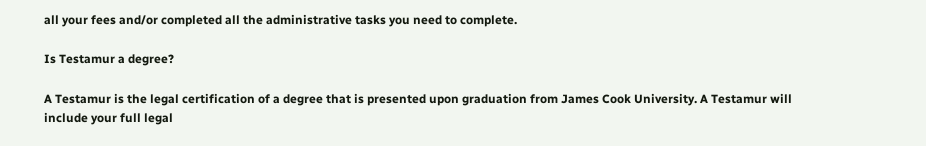all your fees and/or completed all the administrative tasks you need to complete.

Is Testamur a degree?

A Testamur is the legal certification of a degree that is presented upon graduation from James Cook University. A Testamur will include your full legal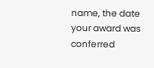name, the date your award was conferred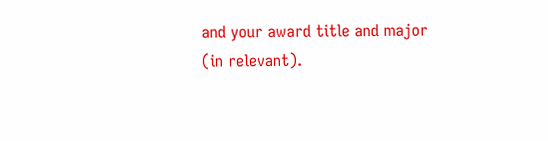and your award title and major (in relevant).